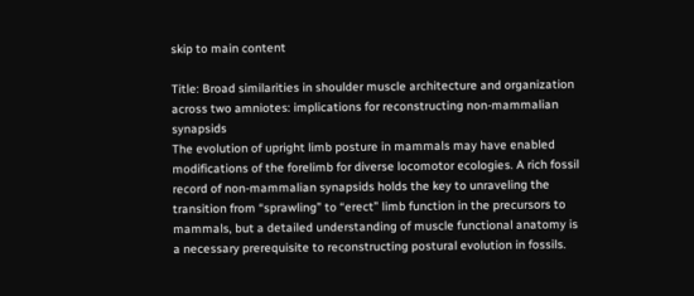skip to main content

Title: Broad similarities in shoulder muscle architecture and organization across two amniotes: implications for reconstructing non-mammalian synapsids
The evolution of upright limb posture in mammals may have enabled modifications of the forelimb for diverse locomotor ecologies. A rich fossil record of non-mammalian synapsids holds the key to unraveling the transition from “sprawling” to “erect” limb function in the precursors to mammals, but a detailed understanding of muscle functional anatomy is a necessary prerequisite to reconstructing postural evolution in fossils.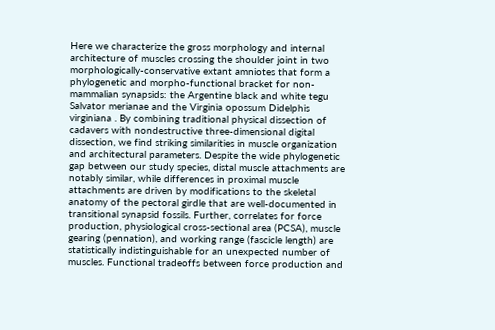Here we characterize the gross morphology and internal architecture of muscles crossing the shoulder joint in two morphologically-conservative extant amniotes that form a phylogenetic and morpho-functional bracket for non-mammalian synapsids: the Argentine black and white tegu Salvator merianae and the Virginia opossum Didelphis virginiana . By combining traditional physical dissection of cadavers with nondestructive three-dimensional digital dissection, we find striking similarities in muscle organization and architectural parameters. Despite the wide phylogenetic gap between our study species, distal muscle attachments are notably similar, while differences in proximal muscle attachments are driven by modifications to the skeletal anatomy of the pectoral girdle that are well-documented in transitional synapsid fossils. Further, correlates for force production, physiological cross-sectional area (PCSA), muscle gearing (pennation), and working range (fascicle length) are statistically indistinguishable for an unexpected number of muscles. Functional tradeoffs between force production and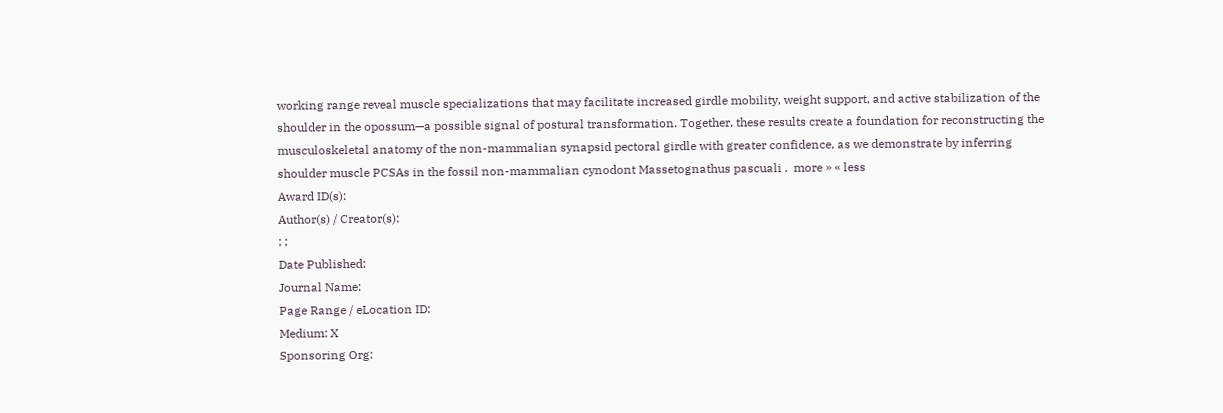working range reveal muscle specializations that may facilitate increased girdle mobility, weight support, and active stabilization of the shoulder in the opossum—a possible signal of postural transformation. Together, these results create a foundation for reconstructing the musculoskeletal anatomy of the non-mammalian synapsid pectoral girdle with greater confidence, as we demonstrate by inferring shoulder muscle PCSAs in the fossil non-mammalian cynodont Massetognathus pascuali .  more » « less
Award ID(s):
Author(s) / Creator(s):
; ;
Date Published:
Journal Name:
Page Range / eLocation ID:
Medium: X
Sponsoring Org: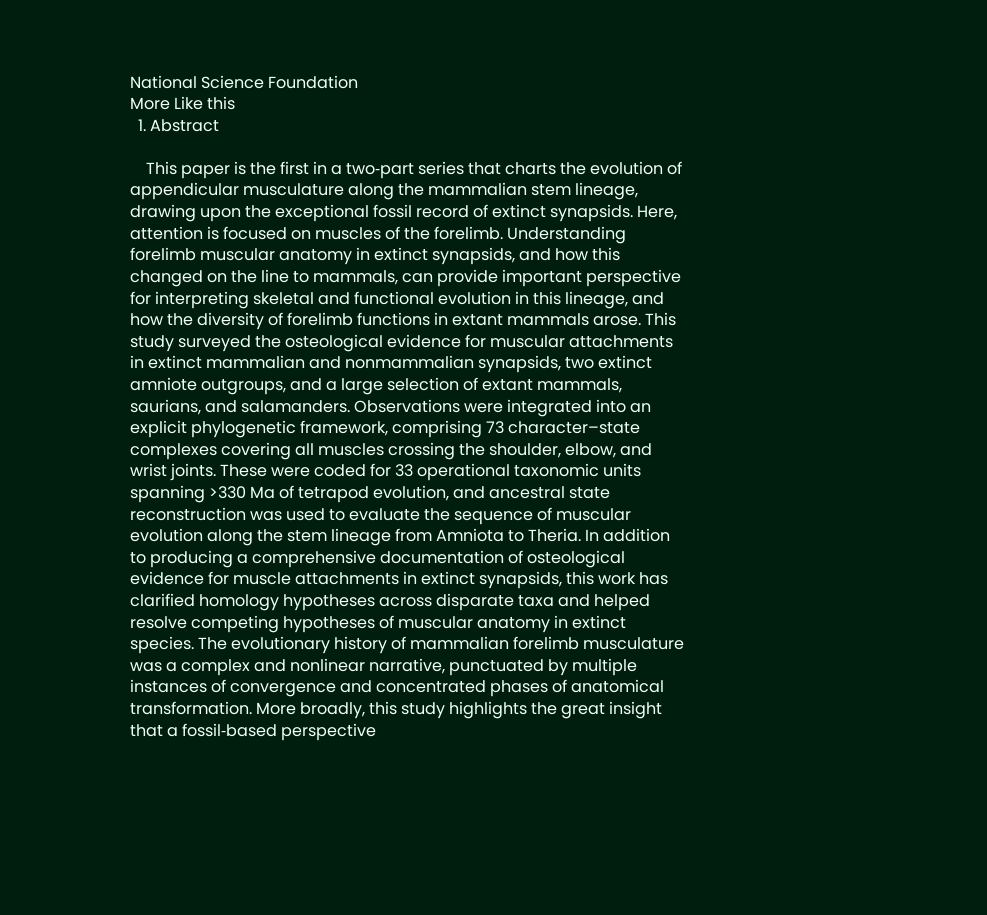National Science Foundation
More Like this
  1. Abstract

    This paper is the first in a two‐part series that charts the evolution of appendicular musculature along the mammalian stem lineage, drawing upon the exceptional fossil record of extinct synapsids. Here, attention is focused on muscles of the forelimb. Understanding forelimb muscular anatomy in extinct synapsids, and how this changed on the line to mammals, can provide important perspective for interpreting skeletal and functional evolution in this lineage, and how the diversity of forelimb functions in extant mammals arose. This study surveyed the osteological evidence for muscular attachments in extinct mammalian and nonmammalian synapsids, two extinct amniote outgroups, and a large selection of extant mammals, saurians, and salamanders. Observations were integrated into an explicit phylogenetic framework, comprising 73 character–state complexes covering all muscles crossing the shoulder, elbow, and wrist joints. These were coded for 33 operational taxonomic units spanning >330 Ma of tetrapod evolution, and ancestral state reconstruction was used to evaluate the sequence of muscular evolution along the stem lineage from Amniota to Theria. In addition to producing a comprehensive documentation of osteological evidence for muscle attachments in extinct synapsids, this work has clarified homology hypotheses across disparate taxa and helped resolve competing hypotheses of muscular anatomy in extinct species. The evolutionary history of mammalian forelimb musculature was a complex and nonlinear narrative, punctuated by multiple instances of convergence and concentrated phases of anatomical transformation. More broadly, this study highlights the great insight that a fossil‐based perspective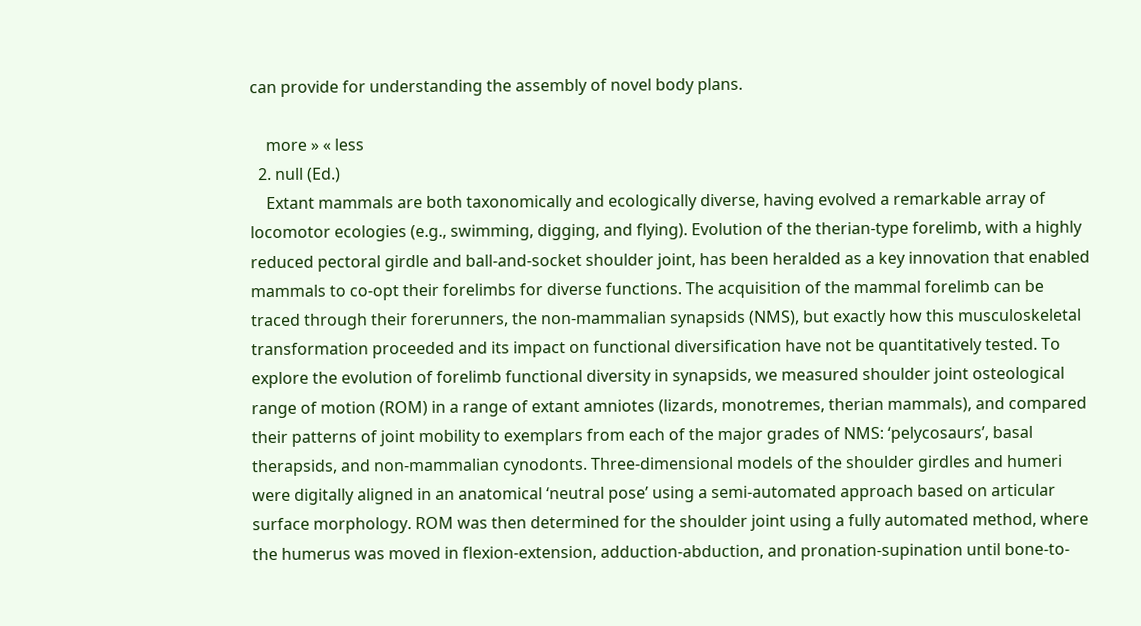can provide for understanding the assembly of novel body plans.

    more » « less
  2. null (Ed.)
    Extant mammals are both taxonomically and ecologically diverse, having evolved a remarkable array of locomotor ecologies (e.g., swimming, digging, and flying). Evolution of the therian-type forelimb, with a highly reduced pectoral girdle and ball-and-socket shoulder joint, has been heralded as a key innovation that enabled mammals to co-opt their forelimbs for diverse functions. The acquisition of the mammal forelimb can be traced through their forerunners, the non-mammalian synapsids (NMS), but exactly how this musculoskeletal transformation proceeded and its impact on functional diversification have not be quantitatively tested. To explore the evolution of forelimb functional diversity in synapsids, we measured shoulder joint osteological range of motion (ROM) in a range of extant amniotes (lizards, monotremes, therian mammals), and compared their patterns of joint mobility to exemplars from each of the major grades of NMS: ‘pelycosaurs’, basal therapsids, and non-mammalian cynodonts. Three-dimensional models of the shoulder girdles and humeri were digitally aligned in an anatomical ‘neutral pose’ using a semi-automated approach based on articular surface morphology. ROM was then determined for the shoulder joint using a fully automated method, where the humerus was moved in flexion-extension, adduction-abduction, and pronation-supination until bone-to-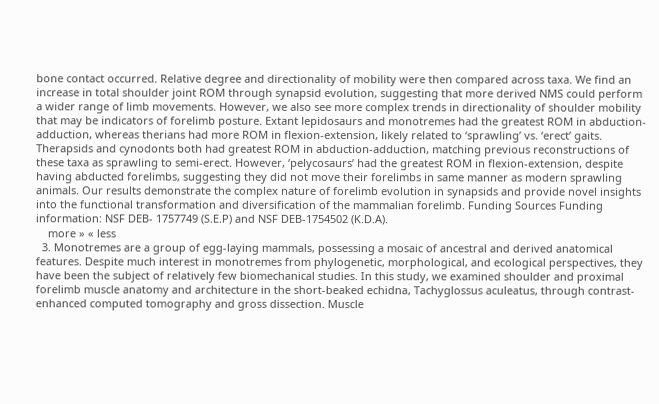bone contact occurred. Relative degree and directionality of mobility were then compared across taxa. We find an increase in total shoulder joint ROM through synapsid evolution, suggesting that more derived NMS could perform a wider range of limb movements. However, we also see more complex trends in directionality of shoulder mobility that may be indicators of forelimb posture. Extant lepidosaurs and monotremes had the greatest ROM in abduction-adduction, whereas therians had more ROM in flexion-extension, likely related to ‘sprawling’ vs. ‘erect’ gaits. Therapsids and cynodonts both had greatest ROM in abduction-adduction, matching previous reconstructions of these taxa as sprawling to semi-erect. However, ‘pelycosaurs’ had the greatest ROM in flexion-extension, despite having abducted forelimbs, suggesting they did not move their forelimbs in same manner as modern sprawling animals. Our results demonstrate the complex nature of forelimb evolution in synapsids and provide novel insights into the functional transformation and diversification of the mammalian forelimb. Funding Sources Funding information: NSF DEB- 1757749 (S.E.P) and NSF DEB-1754502 (K.D.A).
    more » « less
  3. Monotremes are a group of egg-laying mammals, possessing a mosaic of ancestral and derived anatomical features. Despite much interest in monotremes from phylogenetic, morphological, and ecological perspectives, they have been the subject of relatively few biomechanical studies. In this study, we examined shoulder and proximal forelimb muscle anatomy and architecture in the short-beaked echidna, Tachyglossus aculeatus, through contrast-enhanced computed tomography and gross dissection. Muscle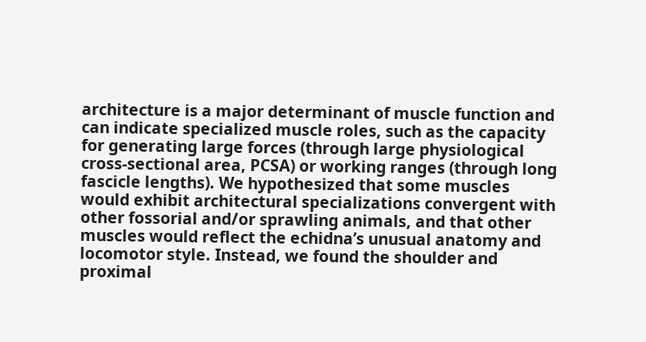architecture is a major determinant of muscle function and can indicate specialized muscle roles, such as the capacity for generating large forces (through large physiological cross-sectional area, PCSA) or working ranges (through long fascicle lengths). We hypothesized that some muscles would exhibit architectural specializations convergent with other fossorial and/or sprawling animals, and that other muscles would reflect the echidna’s unusual anatomy and locomotor style. Instead, we found the shoulder and proximal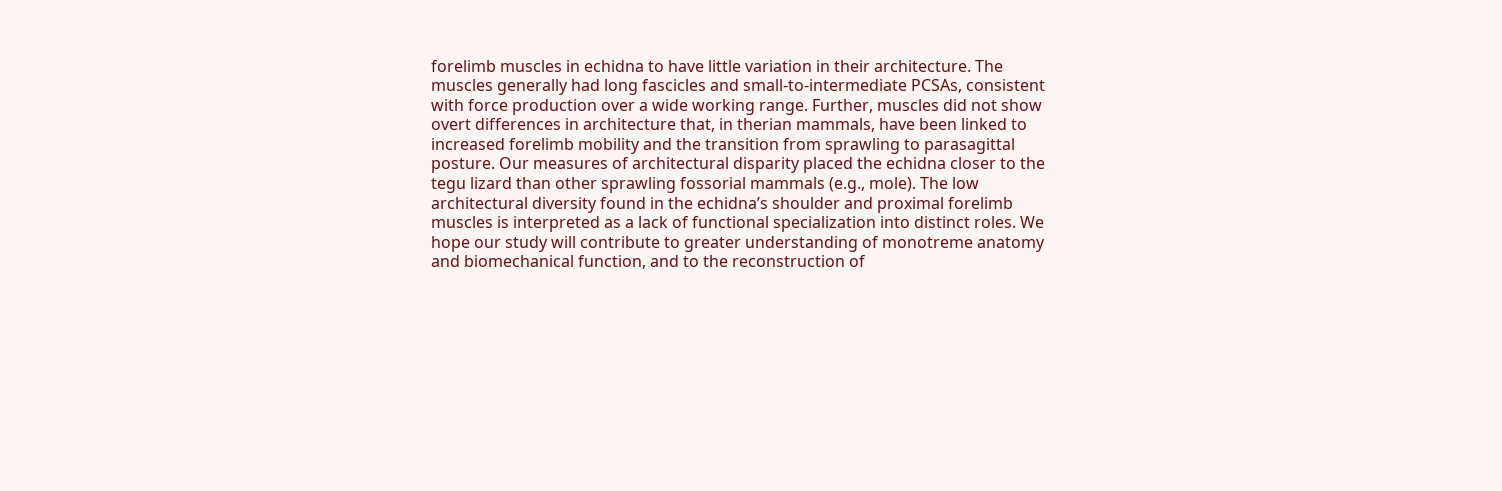forelimb muscles in echidna to have little variation in their architecture. The muscles generally had long fascicles and small-to-intermediate PCSAs, consistent with force production over a wide working range. Further, muscles did not show overt differences in architecture that, in therian mammals, have been linked to increased forelimb mobility and the transition from sprawling to parasagittal posture. Our measures of architectural disparity placed the echidna closer to the tegu lizard than other sprawling fossorial mammals (e.g., mole). The low architectural diversity found in the echidna’s shoulder and proximal forelimb muscles is interpreted as a lack of functional specialization into distinct roles. We hope our study will contribute to greater understanding of monotreme anatomy and biomechanical function, and to the reconstruction of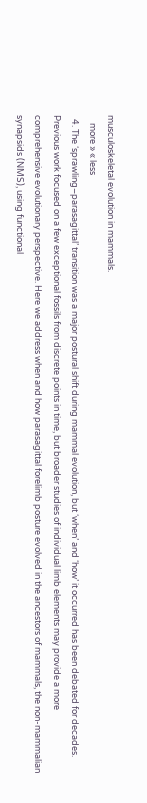musculoskeletal evolution in mammals.
    more » « less
  4. The ‘sprawling–parasagittal’ transition was a major postural shift during mammal evolution, but ‘when’ and ‘how’ it occurred has been debated for decades. Previous work focused on a few exceptional fossils from discrete points in time, but broader studies of individual limb elements may provide a more comprehensive evolutionary perspective. Here we address when and how parasagittal forelimb posture evolved in the ancestors of mammals, the non-mammalian synapsids (NMS), using functional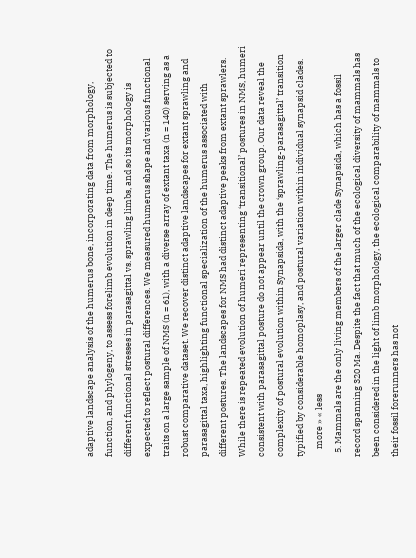adaptive landscape analysis of the humerus bone, incorporating data from morphology, function, and phylogeny, to assess forelimb evolution in deep time. The humerus is subjected to different functional stresses in parasagittal vs. sprawling limbs, and so its morphology is expected to reflect postural differences. We measured humerus shape and various functional traits on a large sample of NMS (n = 61), with a diverse array of extant taxa (n = 140) serving as a robust comparative dataset. We recover distinct adaptive landscapes for extant sprawling and parasagittal taxa, highlighting functional specialization of the humerus associated with different postures. The landscapes for NMS had distinct adaptive peaks from extant sprawlers. While there is repeated evolution of humeri representing ‘transitional’ postures in NMS, humeri consistent with parasagittal posture do not appear until the crown group. Our data reveal the complexity of postural evolution within Synapsida, with the ‘sprawling-parasagittal’ transition typified by considerable homoplasy, and postural variation within individual synapsid clades.
    more » « less
  5. Mammals are the only living members of the larger clade Synapsida, which has a fossil record spanning 320 Ma. Despite the fact that much of the ecological diversity of mammals has been considered in the light of limb morphology, the ecological comparability of mammals to their fossil forerunners has not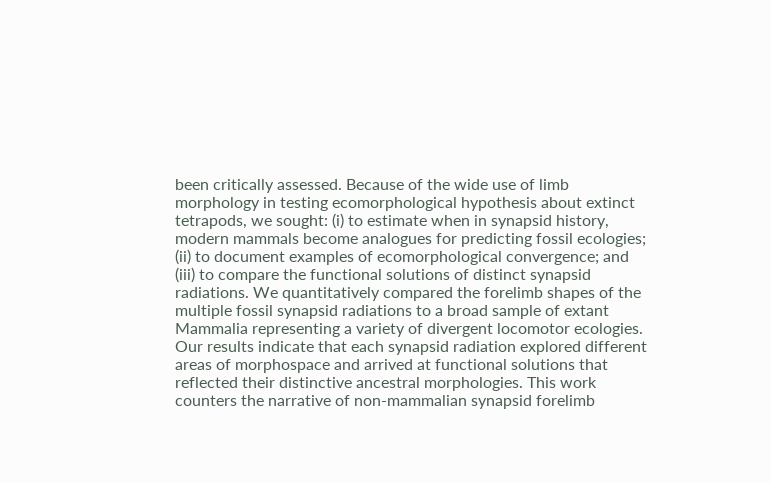been critically assessed. Because of the wide use of limb morphology in testing ecomorphological hypothesis about extinct tetrapods, we sought: (i) to estimate when in synapsid history, modern mammals become analogues for predicting fossil ecologies; (ii) to document examples of ecomorphological convergence; and (iii) to compare the functional solutions of distinct synapsid radiations. We quantitatively compared the forelimb shapes of the multiple fossil synapsid radiations to a broad sample of extant Mammalia representing a variety of divergent locomotor ecologies. Our results indicate that each synapsid radiation explored different areas of morphospace and arrived at functional solutions that reflected their distinctive ancestral morphologies. This work counters the narrative of non-mammalian synapsid forelimb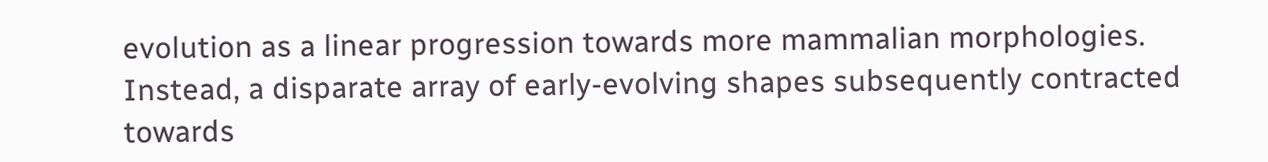evolution as a linear progression towards more mammalian morphologies. Instead, a disparate array of early-evolving shapes subsequently contracted towards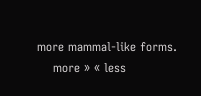more mammal-like forms.
    more » « less